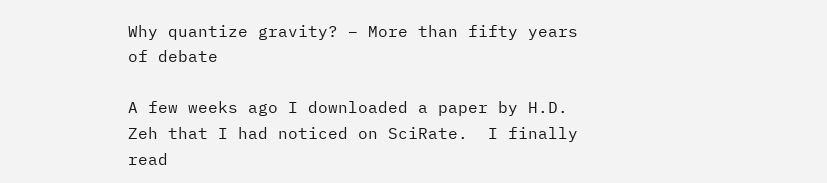Why quantize gravity? – More than fifty years of debate

A few weeks ago I downloaded a paper by H.D. Zeh that I had noticed on SciRate.  I finally read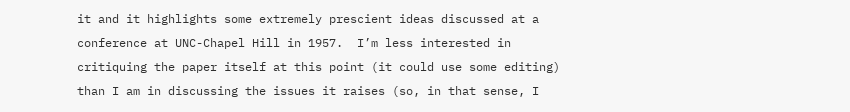it and it highlights some extremely prescient ideas discussed at a conference at UNC-Chapel Hill in 1957.  I’m less interested in critiquing the paper itself at this point (it could use some editing) than I am in discussing the issues it raises (so, in that sense, I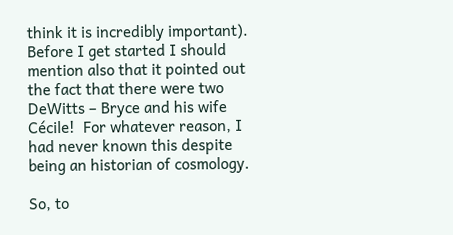think it is incredibly important).  Before I get started I should mention also that it pointed out the fact that there were two DeWitts – Bryce and his wife Cécile!  For whatever reason, I had never known this despite being an historian of cosmology.

So, to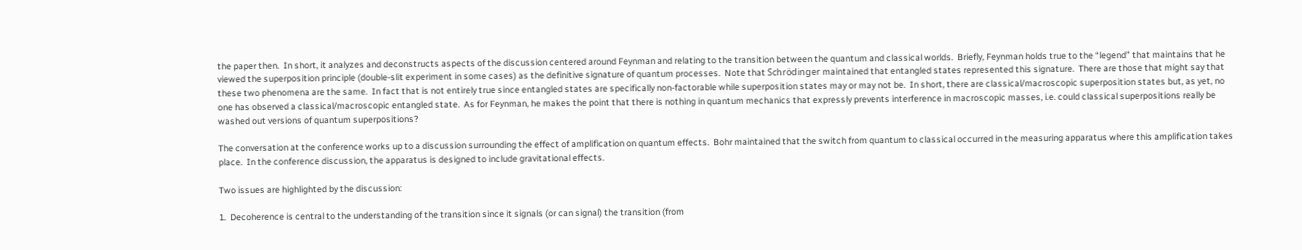the paper then.  In short, it analyzes and deconstructs aspects of the discussion centered around Feynman and relating to the transition between the quantum and classical worlds.  Briefly, Feynman holds true to the “legend” that maintains that he viewed the superposition principle (double-slit experiment in some cases) as the definitive signature of quantum processes.  Note that Schrödinger maintained that entangled states represented this signature.  There are those that might say that these two phenomena are the same.  In fact that is not entirely true since entangled states are specifically non-factorable while superposition states may or may not be.  In short, there are classical/macroscopic superposition states but, as yet, no one has observed a classical/macroscopic entangled state.  As for Feynman, he makes the point that there is nothing in quantum mechanics that expressly prevents interference in macroscopic masses, i.e. could classical superpositions really be washed out versions of quantum superpositions?

The conversation at the conference works up to a discussion surrounding the effect of amplification on quantum effects.  Bohr maintained that the switch from quantum to classical occurred in the measuring apparatus where this amplification takes place.  In the conference discussion, the apparatus is designed to include gravitational effects.

Two issues are highlighted by the discussion:

1.  Decoherence is central to the understanding of the transition since it signals (or can signal) the transition (from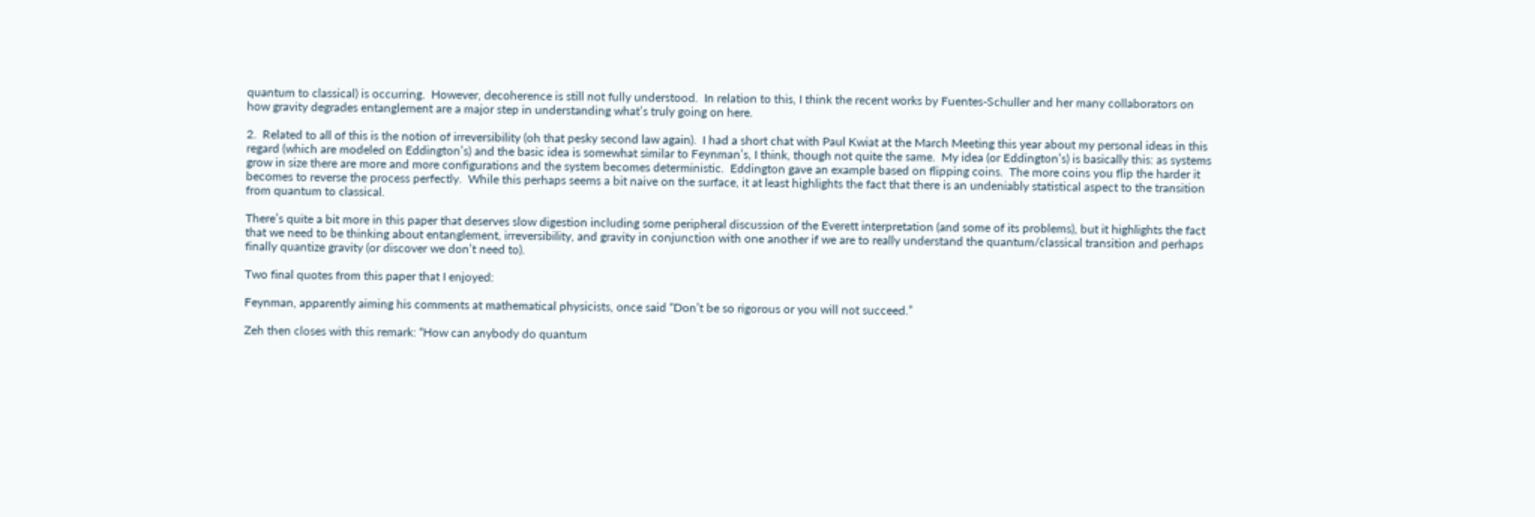quantum to classical) is occurring.  However, decoherence is still not fully understood.  In relation to this, I think the recent works by Fuentes-Schuller and her many collaborators on how gravity degrades entanglement are a major step in understanding what’s truly going on here.

2.  Related to all of this is the notion of irreversibility (oh that pesky second law again).  I had a short chat with Paul Kwiat at the March Meeting this year about my personal ideas in this regard (which are modeled on Eddington’s) and the basic idea is somewhat similar to Feynman’s, I think, though not quite the same.  My idea (or Eddington’s) is basically this: as systems grow in size there are more and more configurations and the system becomes deterministic.  Eddington gave an example based on flipping coins.  The more coins you flip the harder it becomes to reverse the process perfectly.  While this perhaps seems a bit naive on the surface, it at least highlights the fact that there is an undeniably statistical aspect to the transition from quantum to classical.

There’s quite a bit more in this paper that deserves slow digestion including some peripheral discussion of the Everett interpretation (and some of its problems), but it highlights the fact that we need to be thinking about entanglement, irreversibility, and gravity in conjunction with one another if we are to really understand the quantum/classical transition and perhaps finally quantize gravity (or discover we don’t need to).

Two final quotes from this paper that I enjoyed:

Feynman, apparently aiming his comments at mathematical physicists, once said “Don’t be so rigorous or you will not succeed.”

Zeh then closes with this remark: “How can anybody do quantum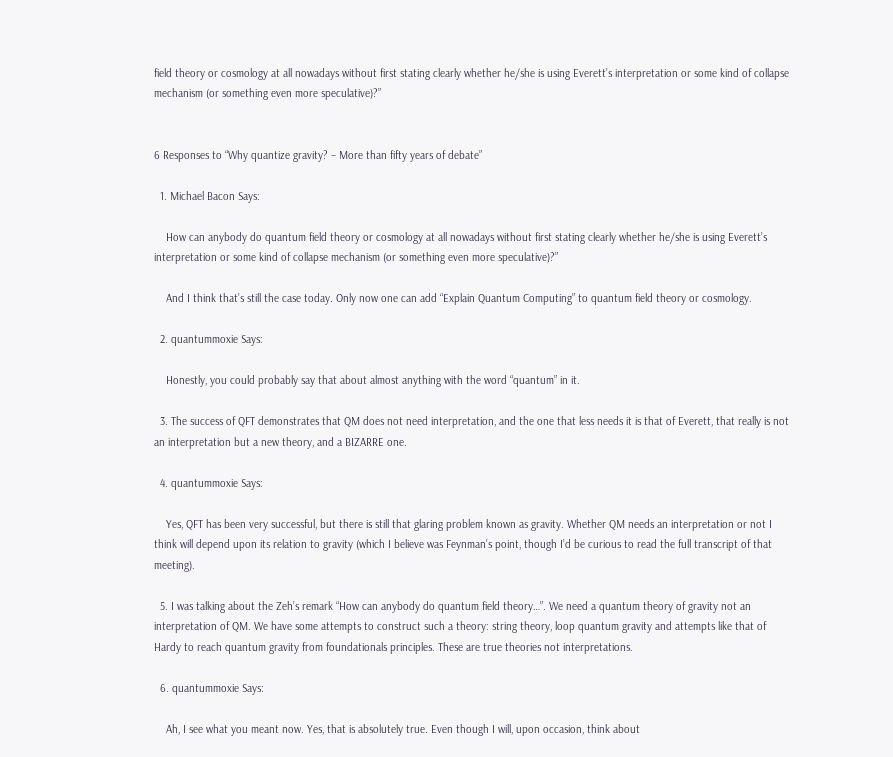field theory or cosmology at all nowadays without first stating clearly whether he/she is using Everett’s interpretation or some kind of collapse mechanism (or something even more speculative)?”


6 Responses to “Why quantize gravity? – More than fifty years of debate”

  1. Michael Bacon Says:

    How can anybody do quantum field theory or cosmology at all nowadays without first stating clearly whether he/she is using Everett’s interpretation or some kind of collapse mechanism (or something even more speculative)?”

    And I think that’s still the case today. Only now one can add “Explain Quantum Computing” to quantum field theory or cosmology.

  2. quantummoxie Says:

    Honestly, you could probably say that about almost anything with the word “quantum” in it.

  3. The success of QFT demonstrates that QM does not need interpretation, and the one that less needs it is that of Everett, that really is not an interpretation but a new theory, and a BIZARRE one.

  4. quantummoxie Says:

    Yes, QFT has been very successful, but there is still that glaring problem known as gravity. Whether QM needs an interpretation or not I think will depend upon its relation to gravity (which I believe was Feynman’s point, though I’d be curious to read the full transcript of that meeting).

  5. I was talking about the Zeh’s remark “How can anybody do quantum field theory…”. We need a quantum theory of gravity not an interpretation of QM. We have some attempts to construct such a theory: string theory, loop quantum gravity and attempts like that of Hardy to reach quantum gravity from foundationals principles. These are true theories not interpretations.

  6. quantummoxie Says:

    Ah, I see what you meant now. Yes, that is absolutely true. Even though I will, upon occasion, think about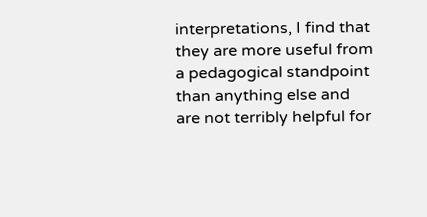interpretations, I find that they are more useful from a pedagogical standpoint than anything else and are not terribly helpful for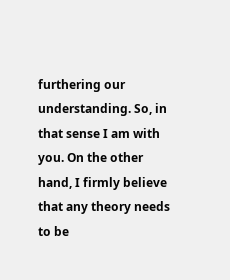furthering our understanding. So, in that sense I am with you. On the other hand, I firmly believe that any theory needs to be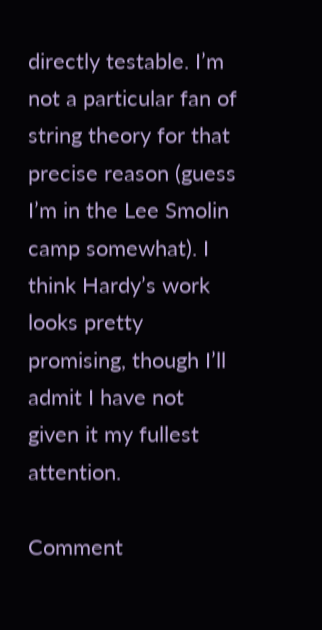directly testable. I’m not a particular fan of string theory for that precise reason (guess I’m in the Lee Smolin camp somewhat). I think Hardy’s work looks pretty promising, though I’ll admit I have not given it my fullest attention.

Comment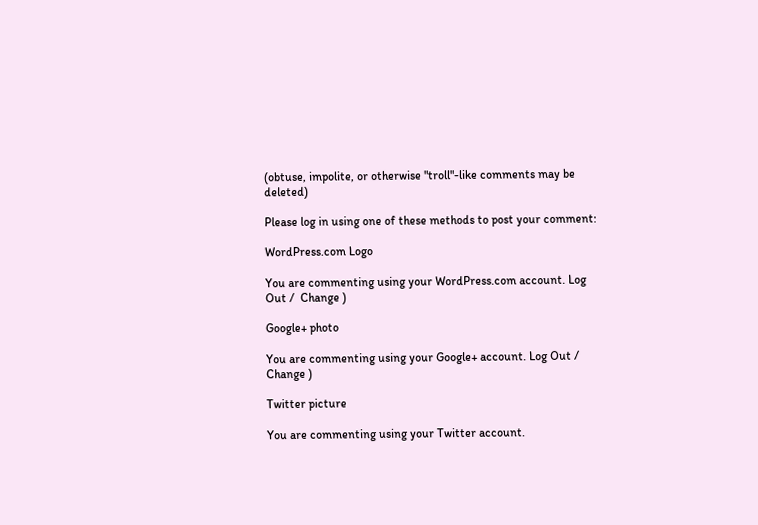(obtuse, impolite, or otherwise "troll"-like comments may be deleted)

Please log in using one of these methods to post your comment:

WordPress.com Logo

You are commenting using your WordPress.com account. Log Out /  Change )

Google+ photo

You are commenting using your Google+ account. Log Out /  Change )

Twitter picture

You are commenting using your Twitter account.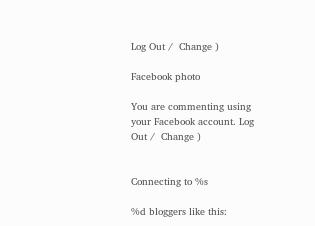Log Out /  Change )

Facebook photo

You are commenting using your Facebook account. Log Out /  Change )


Connecting to %s

%d bloggers like this: